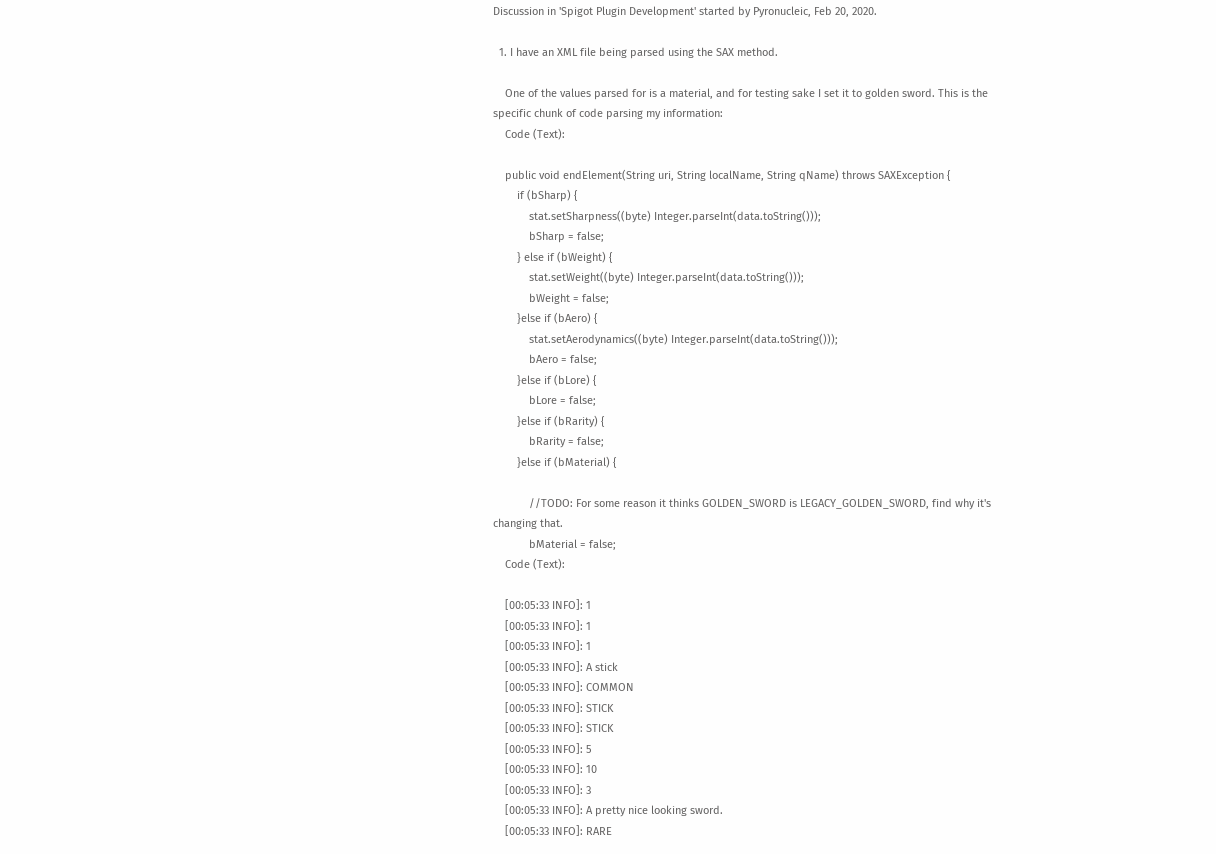Discussion in 'Spigot Plugin Development' started by Pyronucleic, Feb 20, 2020.

  1. I have an XML file being parsed using the SAX method.

    One of the values parsed for is a material, and for testing sake I set it to golden sword. This is the specific chunk of code parsing my information:
    Code (Text):

    public void endElement(String uri, String localName, String qName) throws SAXException {
        if (bSharp) {
            stat.setSharpness((byte) Integer.parseInt(data.toString()));
            bSharp = false;
        } else if (bWeight) {
            stat.setWeight((byte) Integer.parseInt(data.toString()));
            bWeight = false;
        }else if (bAero) {
            stat.setAerodynamics((byte) Integer.parseInt(data.toString()));
            bAero = false;
        }else if (bLore) {
            bLore = false;
        }else if (bRarity) {
            bRarity = false;
        }else if (bMaterial) {

            //TODO: For some reason it thinks GOLDEN_SWORD is LEGACY_GOLDEN_SWORD, find why it's changing that.
            bMaterial = false;
    Code (Text):

    [00:05:33 INFO]: 1
    [00:05:33 INFO]: 1
    [00:05:33 INFO]: 1
    [00:05:33 INFO]: A stick
    [00:05:33 INFO]: COMMON
    [00:05:33 INFO]: STICK
    [00:05:33 INFO]: STICK
    [00:05:33 INFO]: 5
    [00:05:33 INFO]: 10
    [00:05:33 INFO]: 3
    [00:05:33 INFO]: A pretty nice looking sword.
    [00:05:33 INFO]: RARE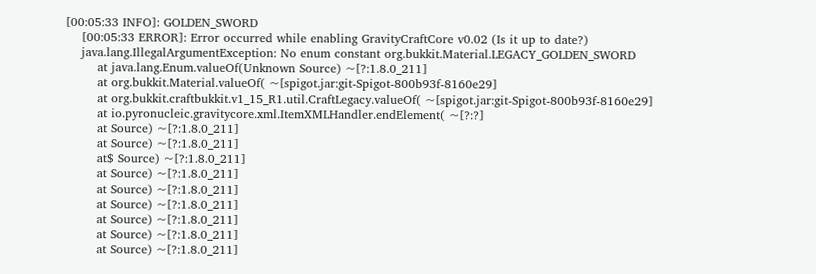[00:05:33 INFO]: GOLDEN_SWORD
    [00:05:33 ERROR]: Error occurred while enabling GravityCraftCore v0.02 (Is it up to date?)
    java.lang.IllegalArgumentException: No enum constant org.bukkit.Material.LEGACY_GOLDEN_SWORD
        at java.lang.Enum.valueOf(Unknown Source) ~[?:1.8.0_211]
        at org.bukkit.Material.valueOf( ~[spigot.jar:git-Spigot-800b93f-8160e29]
        at org.bukkit.craftbukkit.v1_15_R1.util.CraftLegacy.valueOf( ~[spigot.jar:git-Spigot-800b93f-8160e29]
        at io.pyronucleic.gravitycore.xml.ItemXMLHandler.endElement( ~[?:?]
        at Source) ~[?:1.8.0_211]
        at Source) ~[?:1.8.0_211]
        at$ Source) ~[?:1.8.0_211]
        at Source) ~[?:1.8.0_211]
        at Source) ~[?:1.8.0_211]
        at Source) ~[?:1.8.0_211]
        at Source) ~[?:1.8.0_211]
        at Source) ~[?:1.8.0_211]
        at Source) ~[?:1.8.0_211]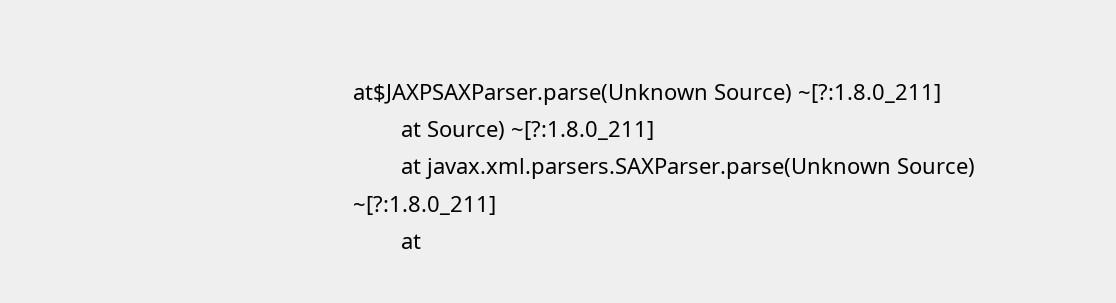at$JAXPSAXParser.parse(Unknown Source) ~[?:1.8.0_211]
        at Source) ~[?:1.8.0_211]
        at javax.xml.parsers.SAXParser.parse(Unknown Source) ~[?:1.8.0_211]
        at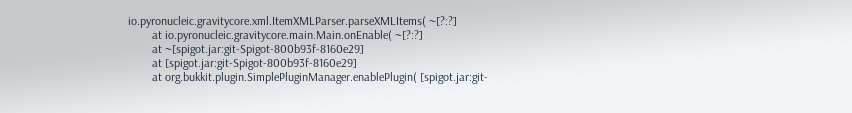io.pyronucleic.gravitycore.xml.ItemXMLParser.parseXMLItems( ~[?:?]
        at io.pyronucleic.gravitycore.main.Main.onEnable( ~[?:?]
        at ~[spigot.jar:git-Spigot-800b93f-8160e29]
        at [spigot.jar:git-Spigot-800b93f-8160e29]
        at org.bukkit.plugin.SimplePluginManager.enablePlugin( [spigot.jar:git-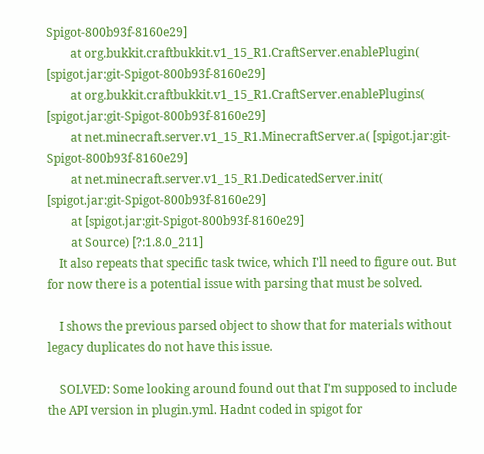Spigot-800b93f-8160e29]
        at org.bukkit.craftbukkit.v1_15_R1.CraftServer.enablePlugin( [spigot.jar:git-Spigot-800b93f-8160e29]
        at org.bukkit.craftbukkit.v1_15_R1.CraftServer.enablePlugins( [spigot.jar:git-Spigot-800b93f-8160e29]
        at net.minecraft.server.v1_15_R1.MinecraftServer.a( [spigot.jar:git-Spigot-800b93f-8160e29]
        at net.minecraft.server.v1_15_R1.DedicatedServer.init( [spigot.jar:git-Spigot-800b93f-8160e29]
        at [spigot.jar:git-Spigot-800b93f-8160e29]
        at Source) [?:1.8.0_211]
    It also repeats that specific task twice, which I'll need to figure out. But for now there is a potential issue with parsing that must be solved.

    I shows the previous parsed object to show that for materials without legacy duplicates do not have this issue.

    SOLVED: Some looking around found out that I'm supposed to include the API version in plugin.yml. Hadnt coded in spigot for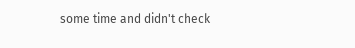some time and didn't check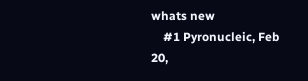whats new
    #1 Pyronucleic, Feb 20,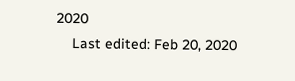2020
    Last edited: Feb 20, 2020